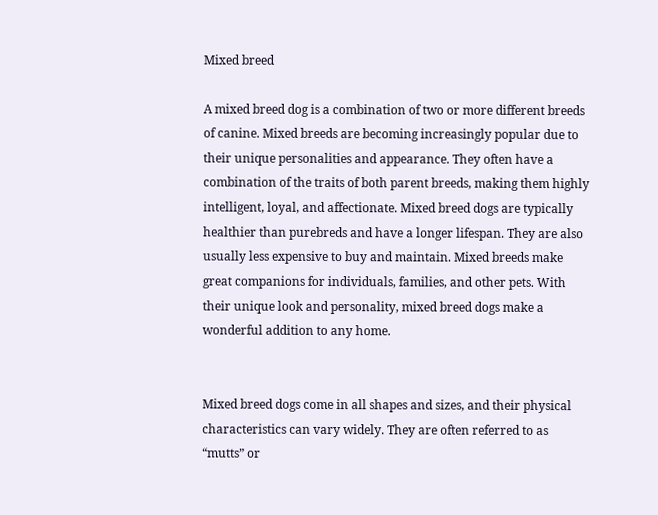Mixed breed

A mixed breed dog is a combination of two or more different breeds of canine. Mixed breeds are becoming increasingly popular due to their unique personalities and appearance. They often have a combination of the traits of both parent breeds, making them highly intelligent, loyal, and affectionate. Mixed breed dogs are typically healthier than purebreds and have a longer lifespan. They are also usually less expensive to buy and maintain. Mixed breeds make great companions for individuals, families, and other pets. With their unique look and personality, mixed breed dogs make a wonderful addition to any home.


Mixed breed dogs come in all shapes and sizes, and their physical characteristics can vary widely. They are often referred to as “mutts” or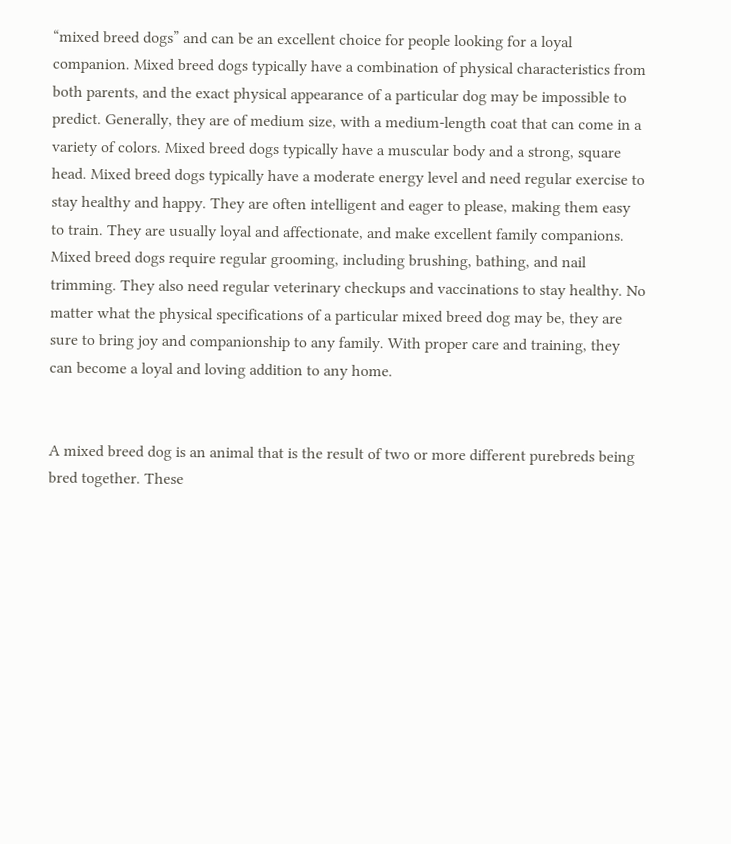“mixed breed dogs” and can be an excellent choice for people looking for a loyal companion. Mixed breed dogs typically have a combination of physical characteristics from both parents, and the exact physical appearance of a particular dog may be impossible to predict. Generally, they are of medium size, with a medium-length coat that can come in a variety of colors. Mixed breed dogs typically have a muscular body and a strong, square head. Mixed breed dogs typically have a moderate energy level and need regular exercise to stay healthy and happy. They are often intelligent and eager to please, making them easy to train. They are usually loyal and affectionate, and make excellent family companions. Mixed breed dogs require regular grooming, including brushing, bathing, and nail trimming. They also need regular veterinary checkups and vaccinations to stay healthy. No matter what the physical specifications of a particular mixed breed dog may be, they are sure to bring joy and companionship to any family. With proper care and training, they can become a loyal and loving addition to any home.


A mixed breed dog is an animal that is the result of two or more different purebreds being bred together. These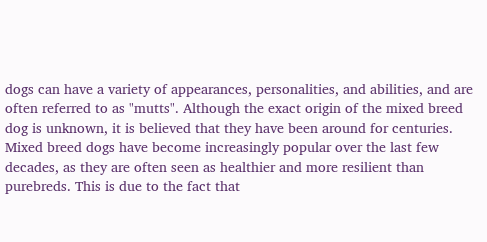dogs can have a variety of appearances, personalities, and abilities, and are often referred to as "mutts". Although the exact origin of the mixed breed dog is unknown, it is believed that they have been around for centuries. Mixed breed dogs have become increasingly popular over the last few decades, as they are often seen as healthier and more resilient than purebreds. This is due to the fact that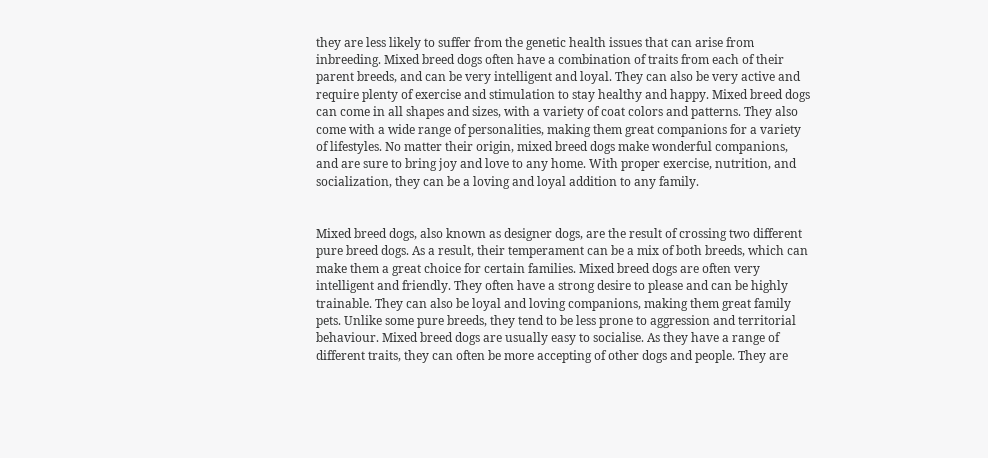they are less likely to suffer from the genetic health issues that can arise from inbreeding. Mixed breed dogs often have a combination of traits from each of their parent breeds, and can be very intelligent and loyal. They can also be very active and require plenty of exercise and stimulation to stay healthy and happy. Mixed breed dogs can come in all shapes and sizes, with a variety of coat colors and patterns. They also come with a wide range of personalities, making them great companions for a variety of lifestyles. No matter their origin, mixed breed dogs make wonderful companions, and are sure to bring joy and love to any home. With proper exercise, nutrition, and socialization, they can be a loving and loyal addition to any family.


Mixed breed dogs, also known as designer dogs, are the result of crossing two different pure breed dogs. As a result, their temperament can be a mix of both breeds, which can make them a great choice for certain families. Mixed breed dogs are often very intelligent and friendly. They often have a strong desire to please and can be highly trainable. They can also be loyal and loving companions, making them great family pets. Unlike some pure breeds, they tend to be less prone to aggression and territorial behaviour. Mixed breed dogs are usually easy to socialise. As they have a range of different traits, they can often be more accepting of other dogs and people. They are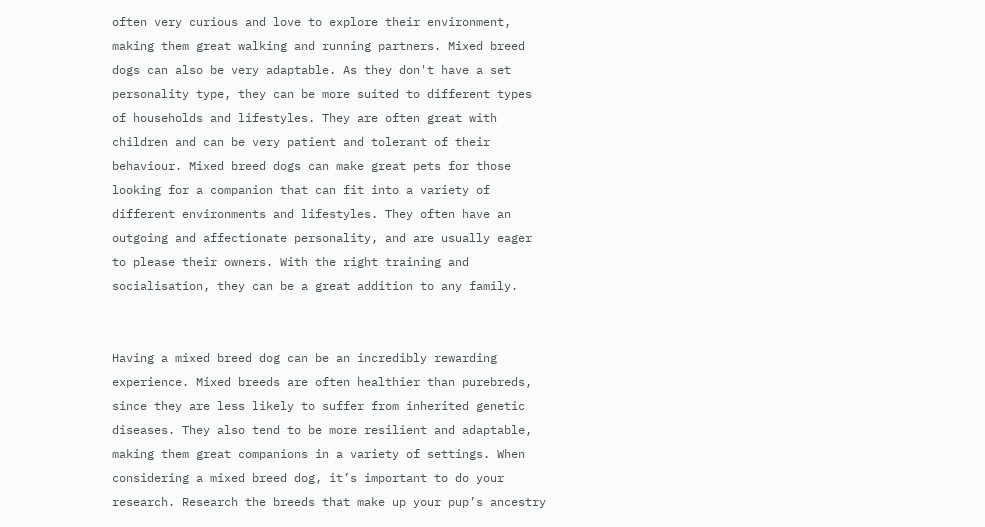often very curious and love to explore their environment, making them great walking and running partners. Mixed breed dogs can also be very adaptable. As they don't have a set personality type, they can be more suited to different types of households and lifestyles. They are often great with children and can be very patient and tolerant of their behaviour. Mixed breed dogs can make great pets for those looking for a companion that can fit into a variety of different environments and lifestyles. They often have an outgoing and affectionate personality, and are usually eager to please their owners. With the right training and socialisation, they can be a great addition to any family.


Having a mixed breed dog can be an incredibly rewarding experience. Mixed breeds are often healthier than purebreds, since they are less likely to suffer from inherited genetic diseases. They also tend to be more resilient and adaptable, making them great companions in a variety of settings. When considering a mixed breed dog, it’s important to do your research. Research the breeds that make up your pup’s ancestry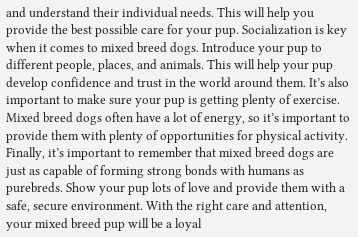and understand their individual needs. This will help you provide the best possible care for your pup. Socialization is key when it comes to mixed breed dogs. Introduce your pup to different people, places, and animals. This will help your pup develop confidence and trust in the world around them. It’s also important to make sure your pup is getting plenty of exercise. Mixed breed dogs often have a lot of energy, so it’s important to provide them with plenty of opportunities for physical activity. Finally, it’s important to remember that mixed breed dogs are just as capable of forming strong bonds with humans as purebreds. Show your pup lots of love and provide them with a safe, secure environment. With the right care and attention, your mixed breed pup will be a loyal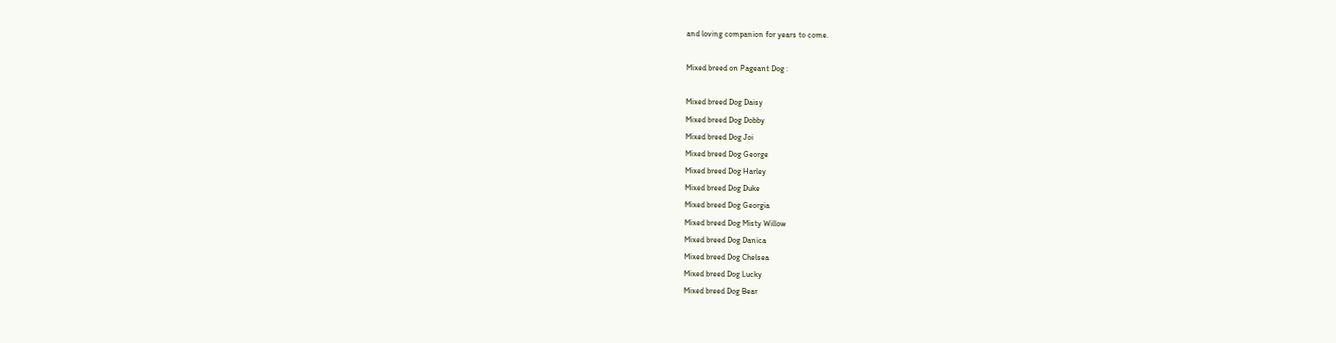and loving companion for years to come.

Mixed breed on Pageant Dog :

Mixed breed Dog Daisy
Mixed breed Dog Dobby
Mixed breed Dog Joi
Mixed breed Dog George
Mixed breed Dog Harley
Mixed breed Dog Duke
Mixed breed Dog Georgia
Mixed breed Dog Misty Willow
Mixed breed Dog Danica
Mixed breed Dog Chelsea
Mixed breed Dog Lucky
Mixed breed Dog Bear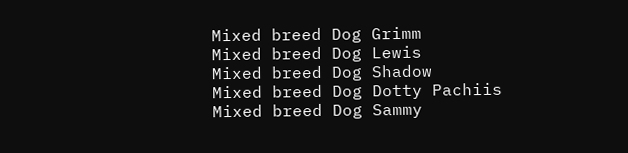Mixed breed Dog Grimm
Mixed breed Dog Lewis
Mixed breed Dog Shadow
Mixed breed Dog Dotty Pachiis
Mixed breed Dog Sammy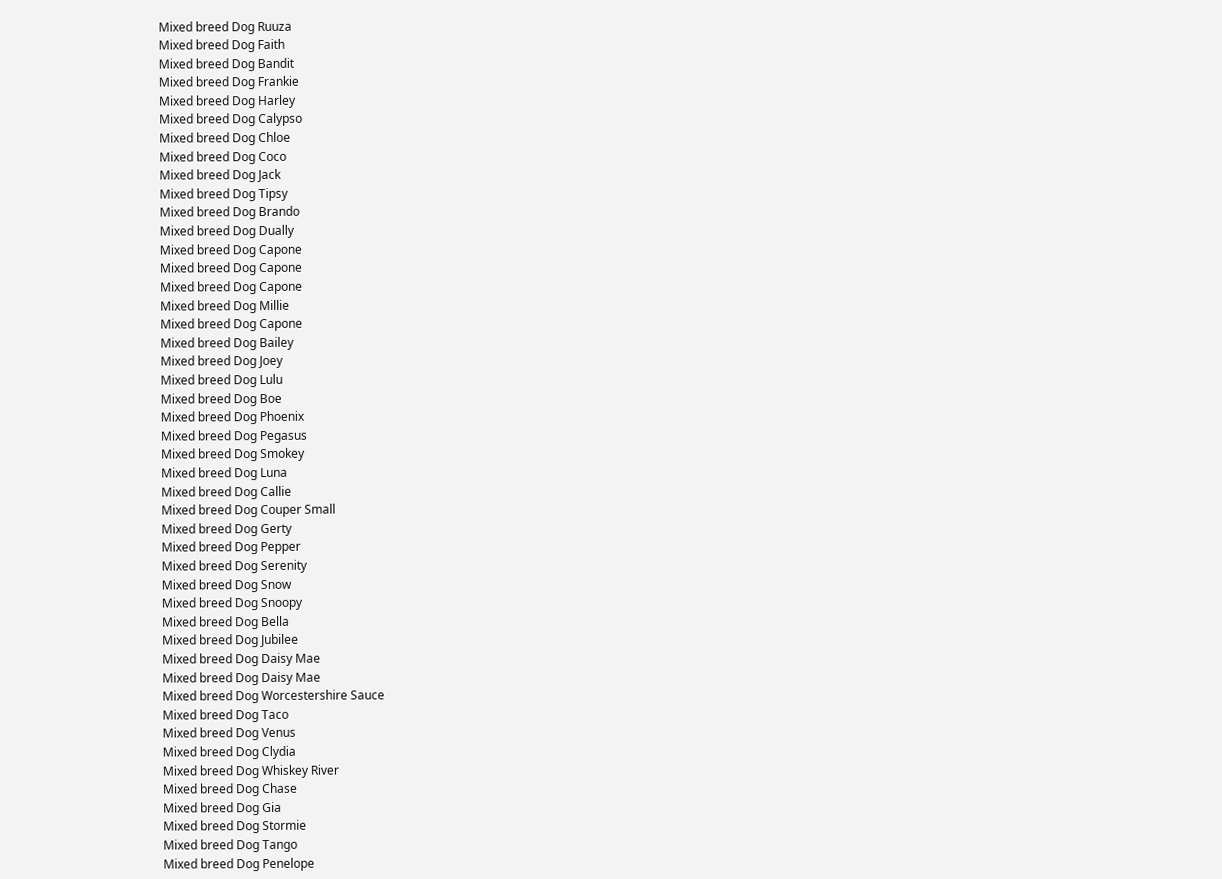Mixed breed Dog Ruuza
Mixed breed Dog Faith
Mixed breed Dog Bandit
Mixed breed Dog Frankie
Mixed breed Dog Harley
Mixed breed Dog Calypso
Mixed breed Dog Chloe
Mixed breed Dog Coco
Mixed breed Dog Jack
Mixed breed Dog Tipsy
Mixed breed Dog Brando
Mixed breed Dog Dually
Mixed breed Dog Capone
Mixed breed Dog Capone
Mixed breed Dog Capone
Mixed breed Dog Millie
Mixed breed Dog Capone
Mixed breed Dog Bailey
Mixed breed Dog Joey
Mixed breed Dog Lulu
Mixed breed Dog Boe
Mixed breed Dog Phoenix
Mixed breed Dog Pegasus
Mixed breed Dog Smokey
Mixed breed Dog Luna
Mixed breed Dog Callie
Mixed breed Dog Couper Small
Mixed breed Dog Gerty
Mixed breed Dog Pepper
Mixed breed Dog Serenity
Mixed breed Dog Snow
Mixed breed Dog Snoopy
Mixed breed Dog Bella
Mixed breed Dog Jubilee
Mixed breed Dog Daisy Mae
Mixed breed Dog Daisy Mae
Mixed breed Dog Worcestershire Sauce
Mixed breed Dog Taco
Mixed breed Dog Venus
Mixed breed Dog Clydia
Mixed breed Dog Whiskey River
Mixed breed Dog Chase
Mixed breed Dog Gia
Mixed breed Dog Stormie
Mixed breed Dog Tango
Mixed breed Dog Penelope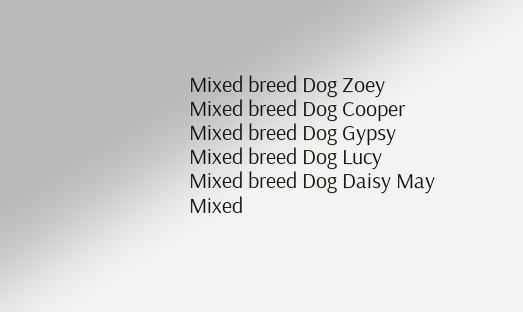Mixed breed Dog Zoey
Mixed breed Dog Cooper
Mixed breed Dog Gypsy
Mixed breed Dog Lucy
Mixed breed Dog Daisy May
Mixed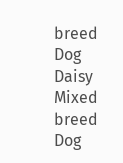breed Dog Daisy
Mixed breed Dog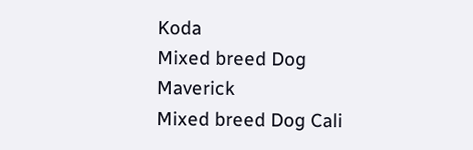Koda
Mixed breed Dog Maverick
Mixed breed Dog Cali